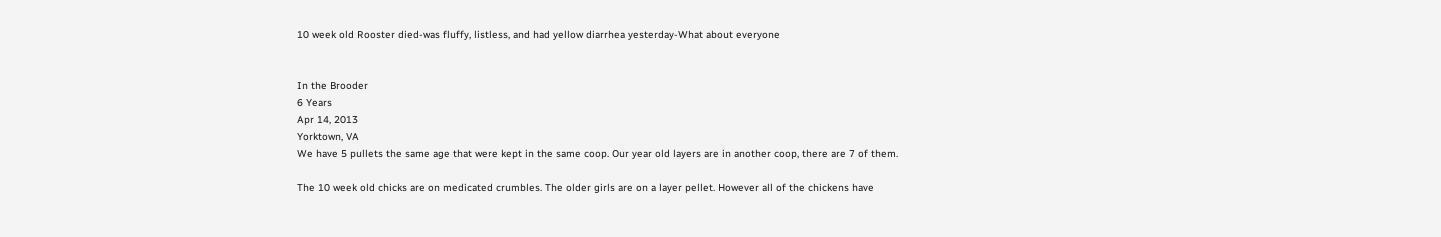10 week old Rooster died-was fluffy, listless, and had yellow diarrhea yesterday-What about everyone


In the Brooder
6 Years
Apr 14, 2013
Yorktown, VA
We have 5 pullets the same age that were kept in the same coop. Our year old layers are in another coop, there are 7 of them.

The 10 week old chicks are on medicated crumbles. The older girls are on a layer pellet. However all of the chickens have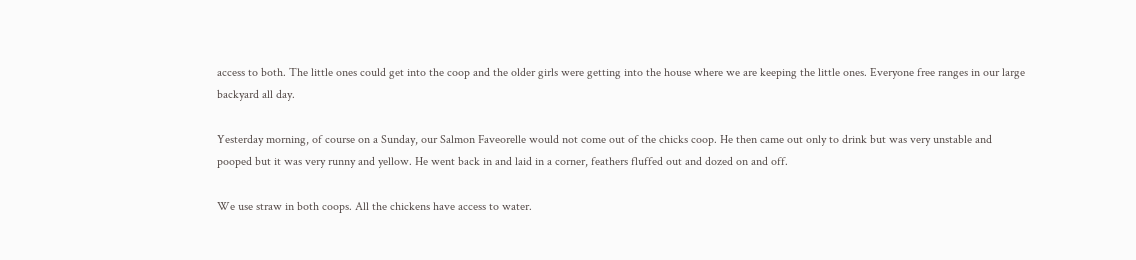access to both. The little ones could get into the coop and the older girls were getting into the house where we are keeping the little ones. Everyone free ranges in our large backyard all day.

Yesterday morning, of course on a Sunday, our Salmon Faveorelle would not come out of the chicks coop. He then came out only to drink but was very unstable and pooped but it was very runny and yellow. He went back in and laid in a corner, feathers fluffed out and dozed on and off.

We use straw in both coops. All the chickens have access to water.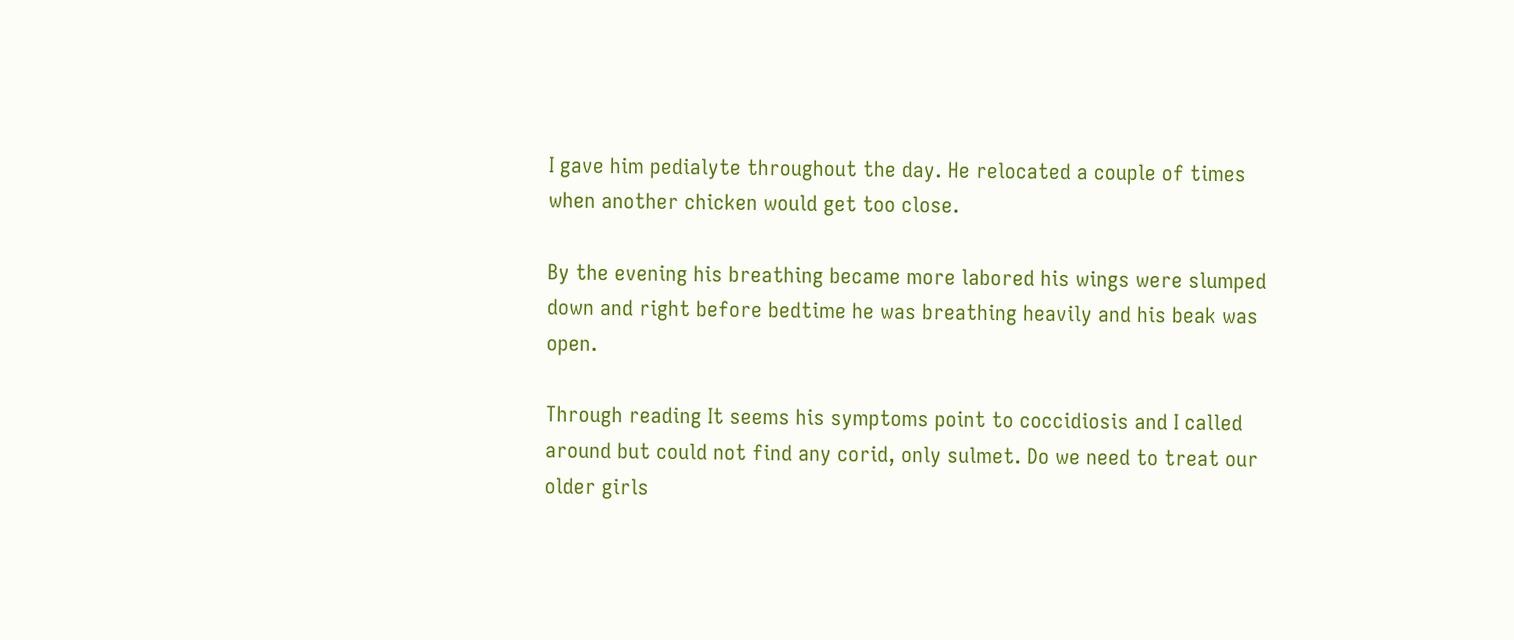I gave him pedialyte throughout the day. He relocated a couple of times when another chicken would get too close.

By the evening his breathing became more labored his wings were slumped down and right before bedtime he was breathing heavily and his beak was open.

Through reading It seems his symptoms point to coccidiosis and I called around but could not find any corid, only sulmet. Do we need to treat our older girls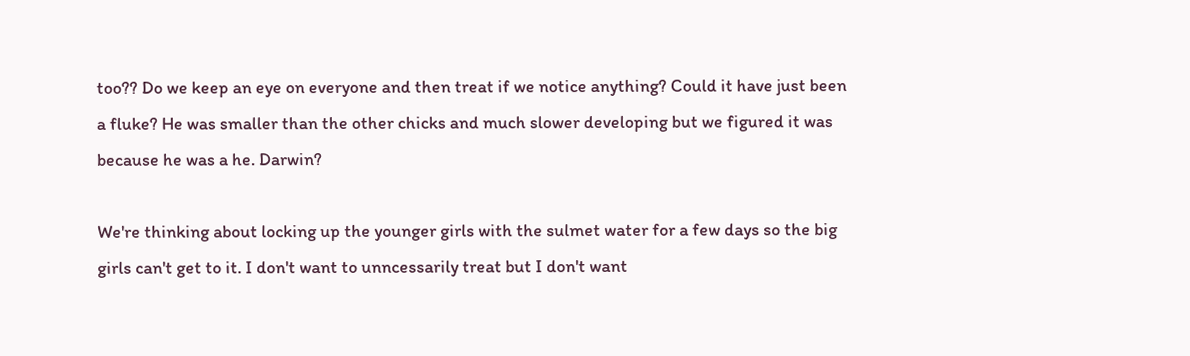too?? Do we keep an eye on everyone and then treat if we notice anything? Could it have just been a fluke? He was smaller than the other chicks and much slower developing but we figured it was because he was a he. Darwin?

We're thinking about locking up the younger girls with the sulmet water for a few days so the big girls can't get to it. I don't want to unncessarily treat but I don't want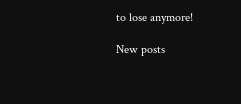to lose anymore!

New posts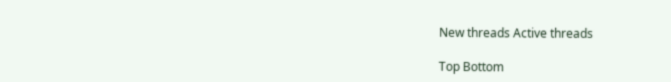New threads Active threads

Top Bottom